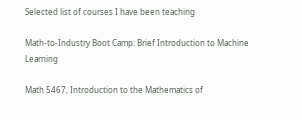Selected list of courses I have been teaching

Math-to-Industry Boot Camp: Brief Introduction to Machine Learning

Math 5467, Introduction to the Mathematics of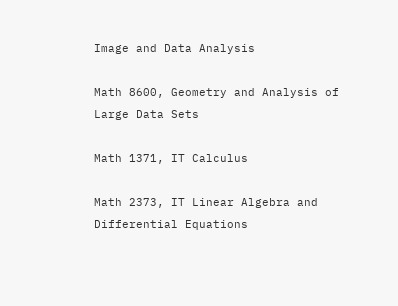Image and Data Analysis

Math 8600, Geometry and Analysis of Large Data Sets

Math 1371, IT Calculus

Math 2373, IT Linear Algebra and Differential Equations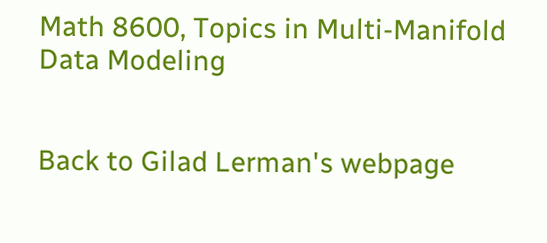Math 8600, Topics in Multi-Manifold Data Modeling


Back to Gilad Lerman's webpage